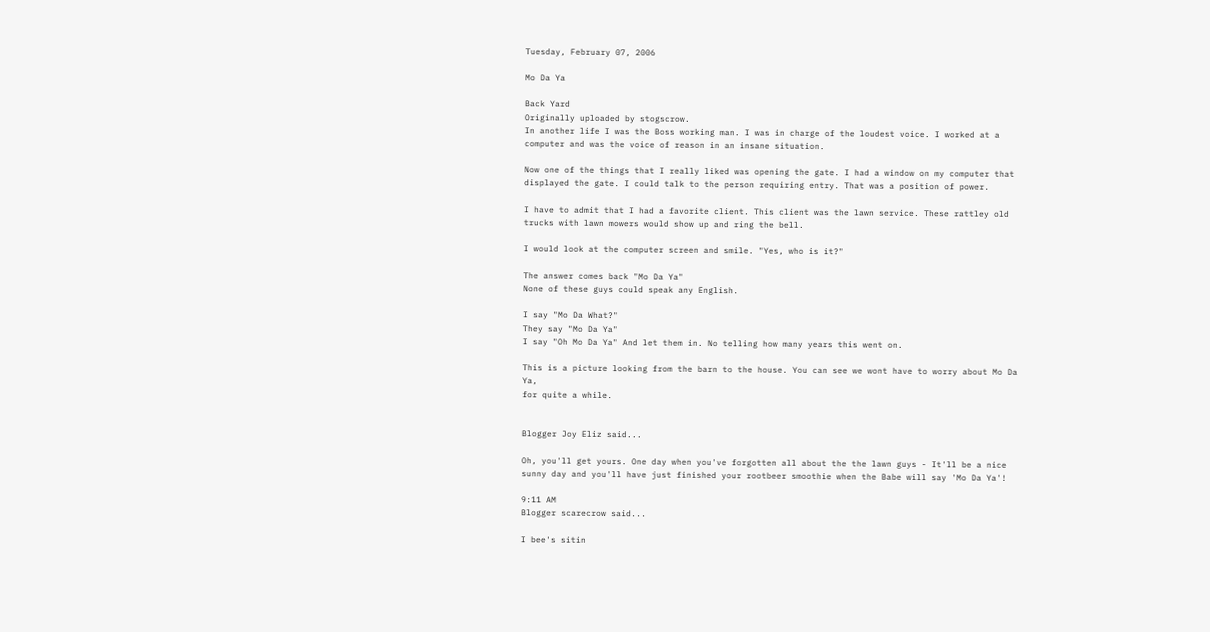Tuesday, February 07, 2006

Mo Da Ya

Back Yard
Originally uploaded by stogscrow.
In another life I was the Boss working man. I was in charge of the loudest voice. I worked at a computer and was the voice of reason in an insane situation.

Now one of the things that I really liked was opening the gate. I had a window on my computer that displayed the gate. I could talk to the person requiring entry. That was a position of power.

I have to admit that I had a favorite client. This client was the lawn service. These rattley old trucks with lawn mowers would show up and ring the bell.

I would look at the computer screen and smile. "Yes, who is it?"

The answer comes back "Mo Da Ya"
None of these guys could speak any English.

I say "Mo Da What?"
They say "Mo Da Ya"
I say "Oh Mo Da Ya" And let them in. No telling how many years this went on.

This is a picture looking from the barn to the house. You can see we wont have to worry about Mo Da Ya,
for quite a while.


Blogger Joy Eliz said...

Oh, you'll get yours. One day when you've forgotten all about the the lawn guys - It'll be a nice sunny day and you'll have just finished your rootbeer smoothie when the Babe will say 'Mo Da Ya'!

9:11 AM
Blogger scarecrow said...

I bee's sitin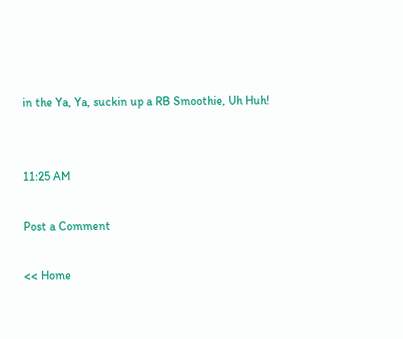in the Ya, Ya, suckin up a RB Smoothie, Uh Huh!


11:25 AM

Post a Comment

<< Home